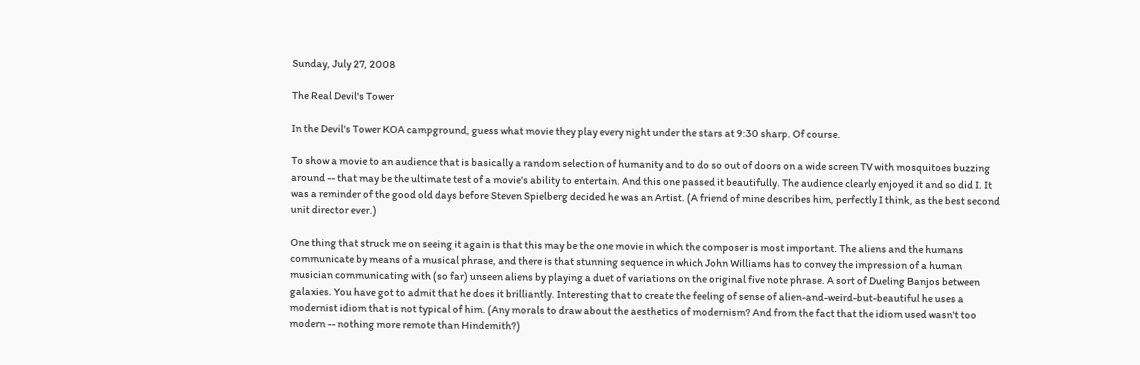Sunday, July 27, 2008

The Real Devil's Tower

In the Devil's Tower KOA campground, guess what movie they play every night under the stars at 9:30 sharp. Of course.

To show a movie to an audience that is basically a random selection of humanity and to do so out of doors on a wide screen TV with mosquitoes buzzing around -- that may be the ultimate test of a movie's ability to entertain. And this one passed it beautifully. The audience clearly enjoyed it and so did I. It was a reminder of the good old days before Steven Spielberg decided he was an Artist. (A friend of mine describes him, perfectly I think, as the best second unit director ever.)

One thing that struck me on seeing it again is that this may be the one movie in which the composer is most important. The aliens and the humans communicate by means of a musical phrase, and there is that stunning sequence in which John Williams has to convey the impression of a human musician communicating with (so far) unseen aliens by playing a duet of variations on the original five note phrase. A sort of Dueling Banjos between galaxies. You have got to admit that he does it brilliantly. Interesting that to create the feeling of sense of alien-and-weird-but-beautiful he uses a modernist idiom that is not typical of him. (Any morals to draw about the aesthetics of modernism? And from the fact that the idiom used wasn't too modern -- nothing more remote than Hindemith?)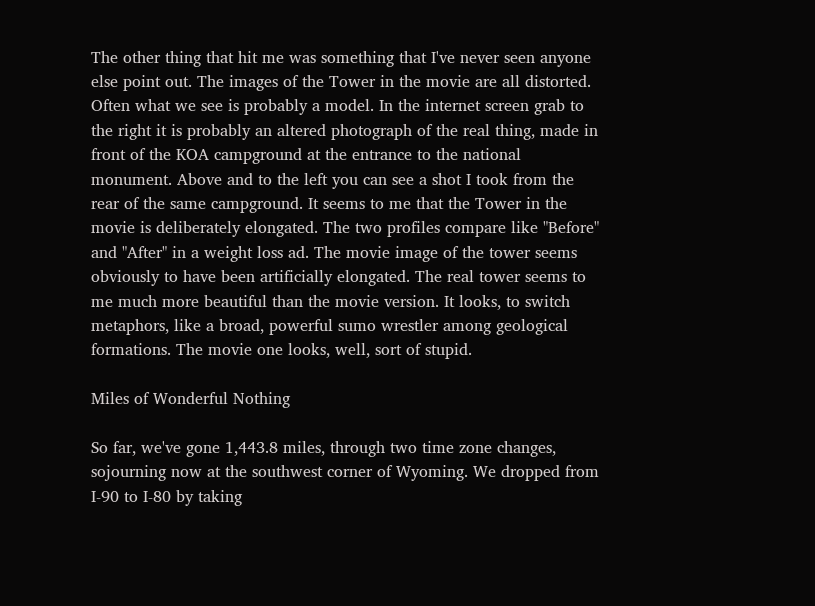The other thing that hit me was something that I've never seen anyone else point out. The images of the Tower in the movie are all distorted. Often what we see is probably a model. In the internet screen grab to the right it is probably an altered photograph of the real thing, made in front of the KOA campground at the entrance to the national monument. Above and to the left you can see a shot I took from the rear of the same campground. It seems to me that the Tower in the movie is deliberately elongated. The two profiles compare like "Before" and "After" in a weight loss ad. The movie image of the tower seems obviously to have been artificially elongated. The real tower seems to me much more beautiful than the movie version. It looks, to switch metaphors, like a broad, powerful sumo wrestler among geological formations. The movie one looks, well, sort of stupid.

Miles of Wonderful Nothing

So far, we've gone 1,443.8 miles, through two time zone changes, sojourning now at the southwest corner of Wyoming. We dropped from I-90 to I-80 by taking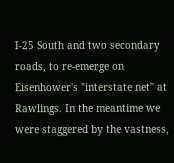I-25 South and two secondary roads, to re-emerge on Eisenhower's "interstate net" at Rawlings. In the meantime we were staggered by the vastness,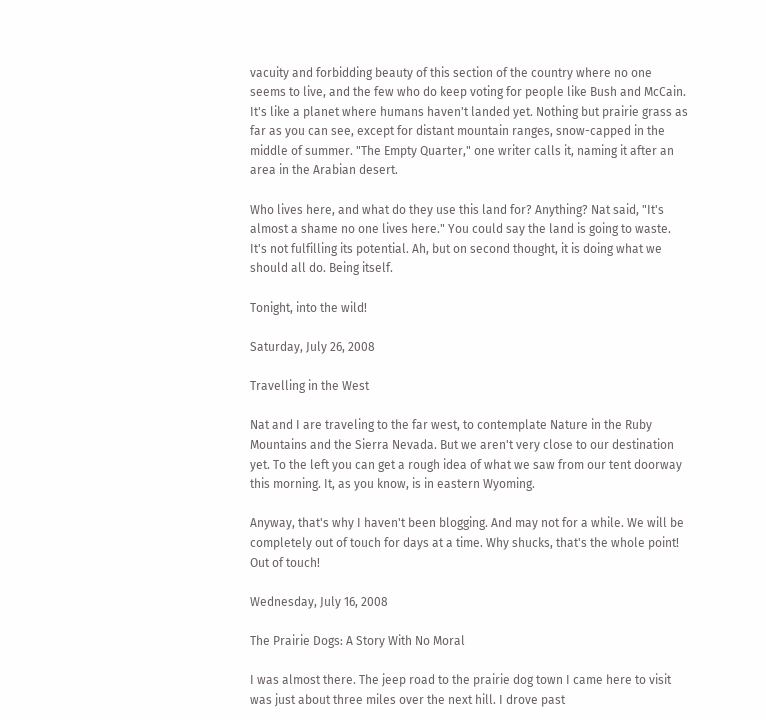vacuity and forbidding beauty of this section of the country where no one seems to live, and the few who do keep voting for people like Bush and McCain. It's like a planet where humans haven't landed yet. Nothing but prairie grass as far as you can see, except for distant mountain ranges, snow-capped in the middle of summer. "The Empty Quarter," one writer calls it, naming it after an area in the Arabian desert.

Who lives here, and what do they use this land for? Anything? Nat said, "It's almost a shame no one lives here." You could say the land is going to waste. It's not fulfilling its potential. Ah, but on second thought, it is doing what we should all do. Being itself.

Tonight, into the wild!

Saturday, July 26, 2008

Travelling in the West

Nat and I are traveling to the far west, to contemplate Nature in the Ruby Mountains and the Sierra Nevada. But we aren't very close to our destination yet. To the left you can get a rough idea of what we saw from our tent doorway this morning. It, as you know, is in eastern Wyoming.

Anyway, that's why I haven't been blogging. And may not for a while. We will be completely out of touch for days at a time. Why shucks, that's the whole point! Out of touch!

Wednesday, July 16, 2008

The Prairie Dogs: A Story With No Moral

I was almost there. The jeep road to the prairie dog town I came here to visit was just about three miles over the next hill. I drove past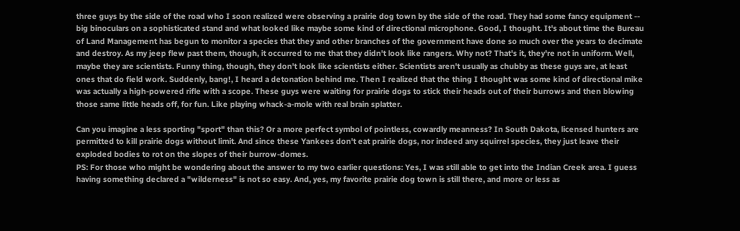three guys by the side of the road who I soon realized were observing a prairie dog town by the side of the road. They had some fancy equipment -- big binoculars on a sophisticated stand and what looked like maybe some kind of directional microphone. Good, I thought. It's about time the Bureau of Land Management has begun to monitor a species that they and other branches of the government have done so much over the years to decimate and destroy. As my jeep flew past them, though, it occurred to me that they didn't look like rangers. Why not? That's it, they're not in uniform. Well, maybe they are scientists. Funny thing, though, they don't look like scientists either. Scientists aren't usually as chubby as these guys are, at least ones that do field work. Suddenly, bang!, I heard a detonation behind me. Then I realized that the thing I thought was some kind of directional mike was actually a high-powered rifle with a scope. These guys were waiting for prairie dogs to stick their heads out of their burrows and then blowing those same little heads off, for fun. Like playing whack-a-mole with real brain splatter.

Can you imagine a less sporting "sport" than this? Or a more perfect symbol of pointless, cowardly meanness? In South Dakota, licensed hunters are permitted to kill prairie dogs without limit. And since these Yankees don't eat prairie dogs, nor indeed any squirrel species, they just leave their exploded bodies to rot on the slopes of their burrow-domes.
PS: For those who might be wondering about the answer to my two earlier questions: Yes, I was still able to get into the Indian Creek area. I guess having something declared a "wilderness" is not so easy. And, yes, my favorite prairie dog town is still there, and more or less as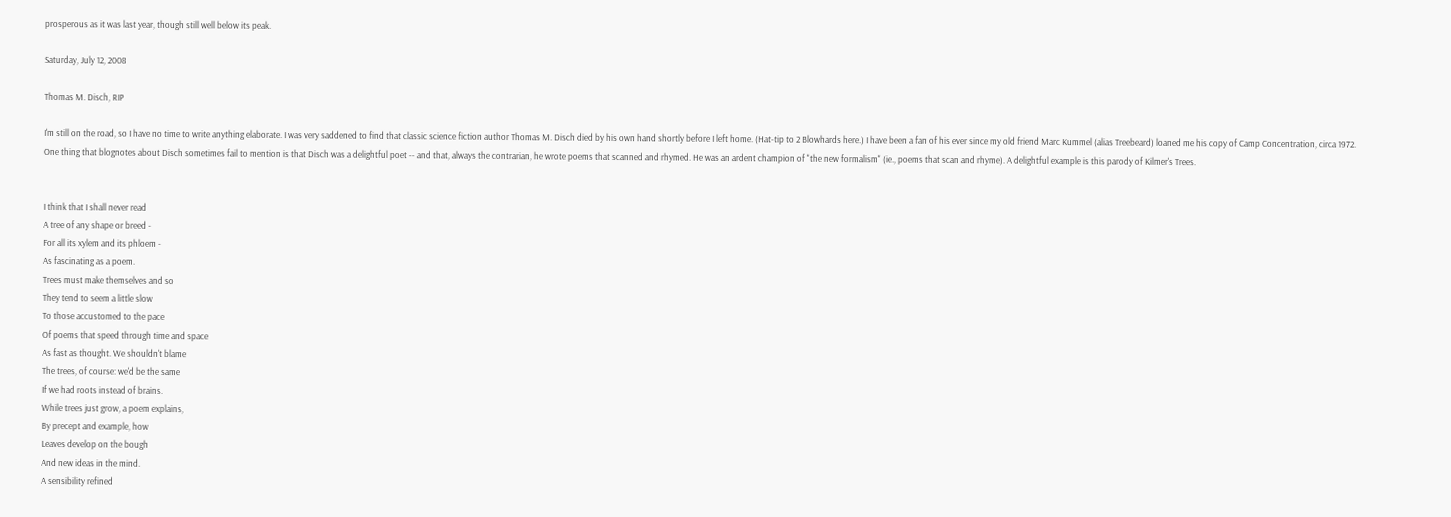prosperous as it was last year, though still well below its peak.

Saturday, July 12, 2008

Thomas M. Disch, RIP

I'm still on the road, so I have no time to write anything elaborate. I was very saddened to find that classic science fiction author Thomas M. Disch died by his own hand shortly before I left home. (Hat-tip to 2 Blowhards here.) I have been a fan of his ever since my old friend Marc Kummel (alias Treebeard) loaned me his copy of Camp Concentration, circa 1972. One thing that blognotes about Disch sometimes fail to mention is that Disch was a delightful poet -- and that, always the contrarian, he wrote poems that scanned and rhymed. He was an ardent champion of "the new formalism" (ie., poems that scan and rhyme). A delightful example is this parody of Kilmer's Trees.


I think that I shall never read
A tree of any shape or breed -
For all its xylem and its phloem -
As fascinating as a poem.
Trees must make themselves and so
They tend to seem a little slow
To those accustomed to the pace
Of poems that speed through time and space
As fast as thought. We shouldn't blame
The trees, of course: we'd be the same
If we had roots instead of brains.
While trees just grow, a poem explains,
By precept and example, how
Leaves develop on the bough
And new ideas in the mind.
A sensibility refined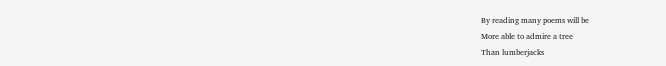By reading many poems will be
More able to admire a tree
Than lumberjacks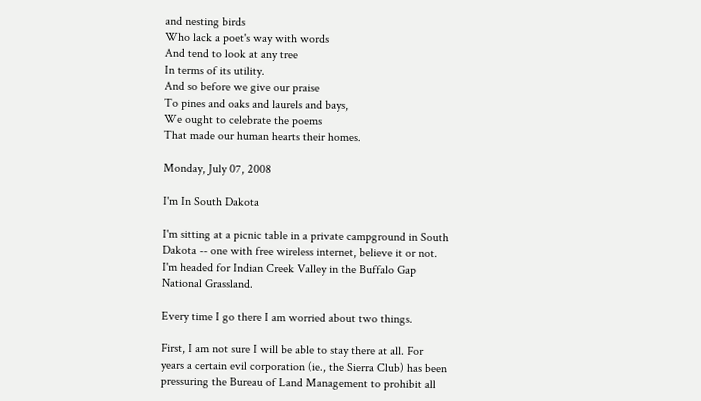and nesting birds
Who lack a poet's way with words
And tend to look at any tree
In terms of its utility.
And so before we give our praise
To pines and oaks and laurels and bays,
We ought to celebrate the poems
That made our human hearts their homes.

Monday, July 07, 2008

I'm In South Dakota

I'm sitting at a picnic table in a private campground in South Dakota -- one with free wireless internet, believe it or not. I'm headed for Indian Creek Valley in the Buffalo Gap National Grassland.

Every time I go there I am worried about two things.

First, I am not sure I will be able to stay there at all. For years a certain evil corporation (ie., the Sierra Club) has been pressuring the Bureau of Land Management to prohibit all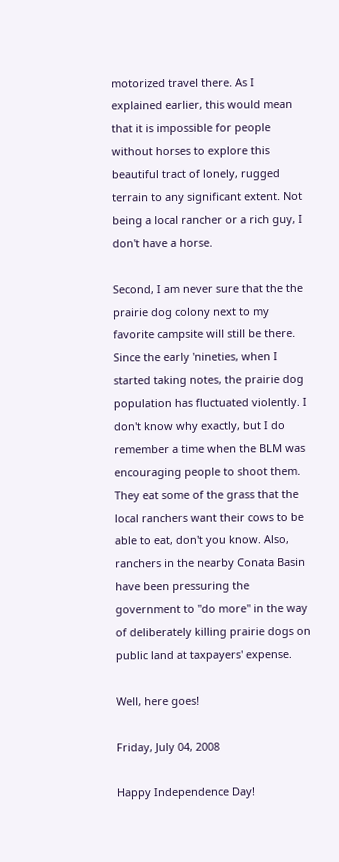motorized travel there. As I explained earlier, this would mean that it is impossible for people without horses to explore this beautiful tract of lonely, rugged terrain to any significant extent. Not being a local rancher or a rich guy, I don't have a horse.

Second, I am never sure that the the prairie dog colony next to my favorite campsite will still be there. Since the early 'nineties, when I started taking notes, the prairie dog population has fluctuated violently. I don't know why exactly, but I do remember a time when the BLM was encouraging people to shoot them. They eat some of the grass that the local ranchers want their cows to be able to eat, don't you know. Also, ranchers in the nearby Conata Basin have been pressuring the government to "do more" in the way of deliberately killing prairie dogs on public land at taxpayers' expense.

Well, here goes!

Friday, July 04, 2008

Happy Independence Day!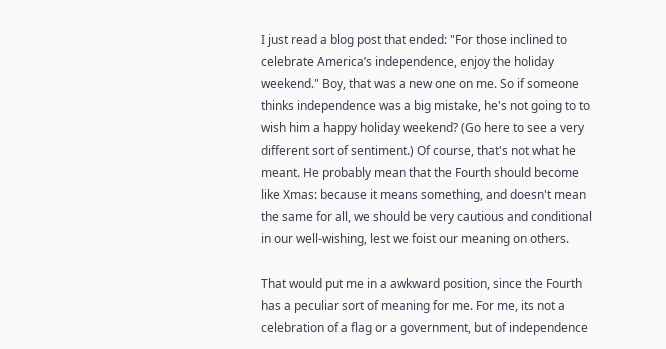I just read a blog post that ended: "For those inclined to celebrate America’s independence, enjoy the holiday weekend." Boy, that was a new one on me. So if someone thinks independence was a big mistake, he's not going to to wish him a happy holiday weekend? (Go here to see a very different sort of sentiment.) Of course, that's not what he meant. He probably mean that the Fourth should become like Xmas: because it means something, and doesn't mean the same for all, we should be very cautious and conditional in our well-wishing, lest we foist our meaning on others.

That would put me in a awkward position, since the Fourth has a peculiar sort of meaning for me. For me, its not a celebration of a flag or a government, but of independence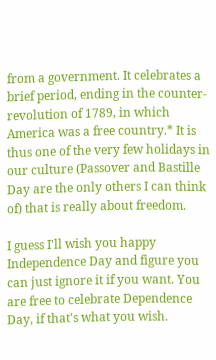from a government. It celebrates a brief period, ending in the counter-revolution of 1789, in which America was a free country.* It is thus one of the very few holidays in our culture (Passover and Bastille Day are the only others I can think of) that is really about freedom.

I guess I'll wish you happy Independence Day and figure you can just ignore it if you want. You are free to celebrate Dependence Day, if that's what you wish.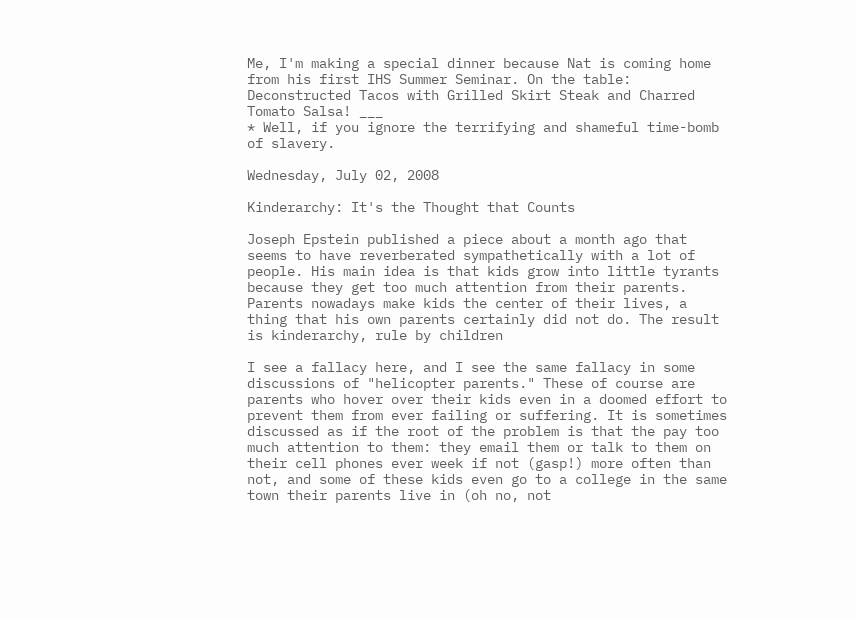Me, I'm making a special dinner because Nat is coming home from his first IHS Summer Seminar. On the table: Deconstructed Tacos with Grilled Skirt Steak and Charred Tomato Salsa! ___
* Well, if you ignore the terrifying and shameful time-bomb of slavery.

Wednesday, July 02, 2008

Kinderarchy: It's the Thought that Counts

Joseph Epstein published a piece about a month ago that seems to have reverberated sympathetically with a lot of people. His main idea is that kids grow into little tyrants because they get too much attention from their parents. Parents nowadays make kids the center of their lives, a thing that his own parents certainly did not do. The result is kinderarchy, rule by children

I see a fallacy here, and I see the same fallacy in some discussions of "helicopter parents." These of course are parents who hover over their kids even in a doomed effort to prevent them from ever failing or suffering. It is sometimes discussed as if the root of the problem is that the pay too much attention to them: they email them or talk to them on their cell phones ever week if not (gasp!) more often than not, and some of these kids even go to a college in the same town their parents live in (oh no, not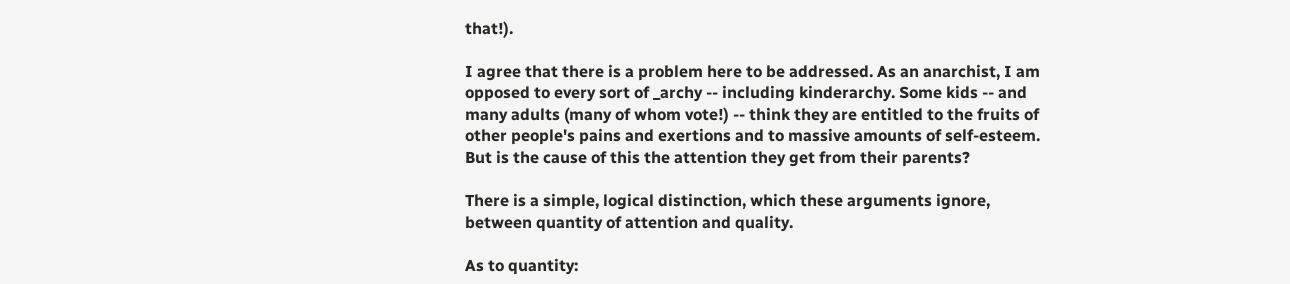that!).

I agree that there is a problem here to be addressed. As an anarchist, I am opposed to every sort of _archy -- including kinderarchy. Some kids -- and many adults (many of whom vote!) -- think they are entitled to the fruits of other people's pains and exertions and to massive amounts of self-esteem. But is the cause of this the attention they get from their parents?

There is a simple, logical distinction, which these arguments ignore, between quantity of attention and quality.

As to quantity: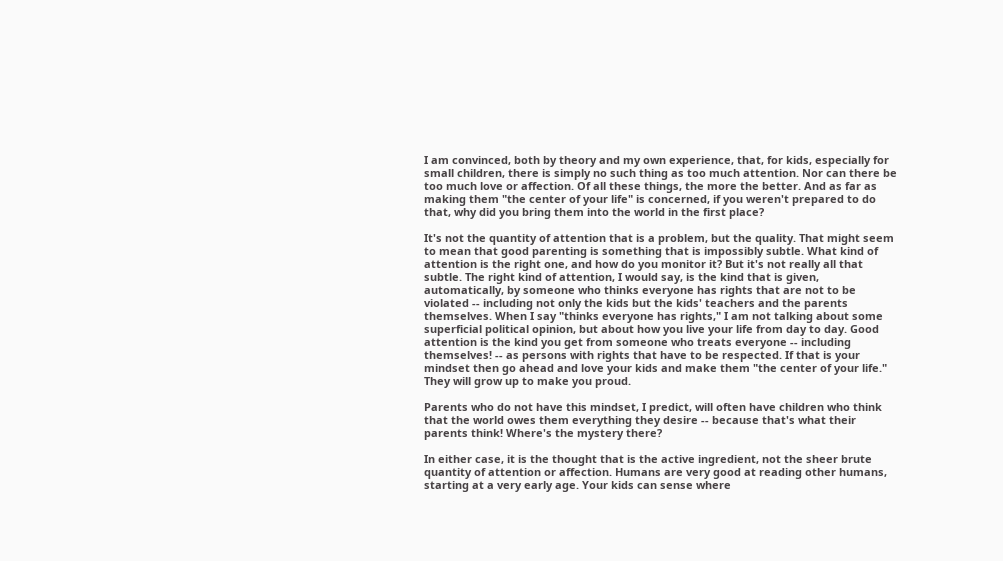I am convinced, both by theory and my own experience, that, for kids, especially for small children, there is simply no such thing as too much attention. Nor can there be too much love or affection. Of all these things, the more the better. And as far as making them "the center of your life" is concerned, if you weren't prepared to do that, why did you bring them into the world in the first place?

It's not the quantity of attention that is a problem, but the quality. That might seem to mean that good parenting is something that is impossibly subtle. What kind of attention is the right one, and how do you monitor it? But it's not really all that subtle. The right kind of attention, I would say, is the kind that is given, automatically, by someone who thinks everyone has rights that are not to be violated -- including not only the kids but the kids' teachers and the parents themselves. When I say "thinks everyone has rights," I am not talking about some superficial political opinion, but about how you live your life from day to day. Good attention is the kind you get from someone who treats everyone -- including themselves! -- as persons with rights that have to be respected. If that is your mindset then go ahead and love your kids and make them "the center of your life." They will grow up to make you proud.

Parents who do not have this mindset, I predict, will often have children who think that the world owes them everything they desire -- because that's what their parents think! Where's the mystery there?

In either case, it is the thought that is the active ingredient, not the sheer brute quantity of attention or affection. Humans are very good at reading other humans, starting at a very early age. Your kids can sense where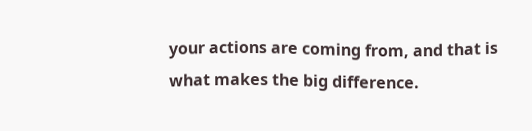your actions are coming from, and that is what makes the big difference.